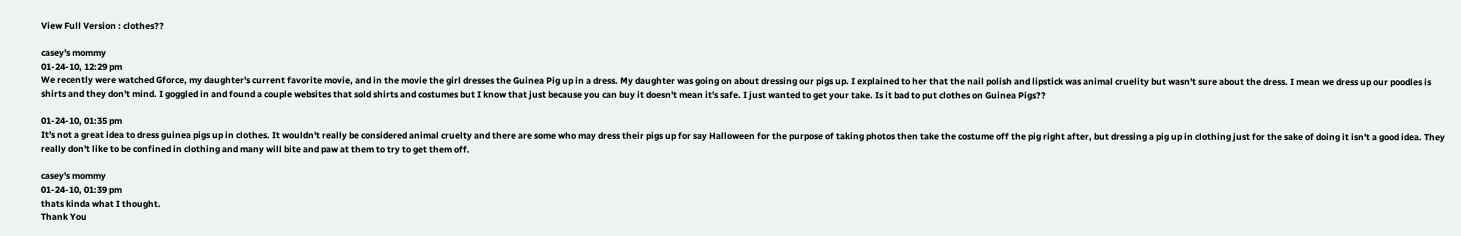View Full Version : clothes??

casey's mommy
01-24-10, 12:29 pm
We recently were watched Gforce, my daughter's current favorite movie, and in the movie the girl dresses the Guinea Pig up in a dress. My daughter was going on about dressing our pigs up. I explained to her that the nail polish and lipstick was animal cruelity but wasn't sure about the dress. I mean we dress up our poodles is shirts and they don't mind. I goggled in and found a couple websites that sold shirts and costumes but I know that just because you can buy it doesn't mean it's safe. I just wanted to get your take. Is it bad to put clothes on Guinea Pigs??

01-24-10, 01:35 pm
It's not a great idea to dress guinea pigs up in clothes. It wouldn't really be considered animal cruelty and there are some who may dress their pigs up for say Halloween for the purpose of taking photos then take the costume off the pig right after, but dressing a pig up in clothing just for the sake of doing it isn't a good idea. They really don't like to be confined in clothing and many will bite and paw at them to try to get them off.

casey's mommy
01-24-10, 01:39 pm
thats kinda what I thought.
Thank You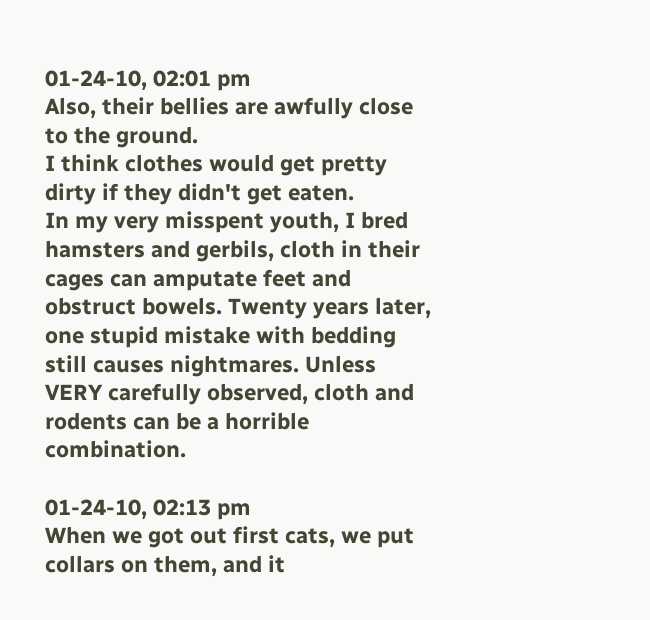01-24-10, 02:01 pm
Also, their bellies are awfully close to the ground.
I think clothes would get pretty dirty if they didn't get eaten.
In my very misspent youth, I bred hamsters and gerbils, cloth in their cages can amputate feet and obstruct bowels. Twenty years later, one stupid mistake with bedding still causes nightmares. Unless VERY carefully observed, cloth and rodents can be a horrible combination.

01-24-10, 02:13 pm
When we got out first cats, we put collars on them, and it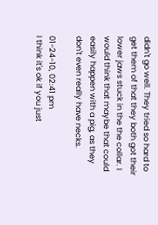didn't go well. They tried so hard to get them of that they both got their lower jaws stuck in the the collar. I would think that maybe that could easily happen with a pig, as they don't even really have necks.

01-24-10, 02:41 pm
I think it's ok if you just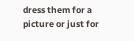dress them for a picture or just for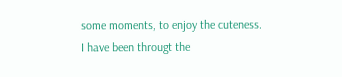some moments, to enjoy the cuteness.
I have been througt the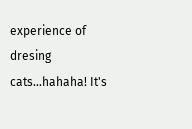experience of dresing cats...hahaha! It's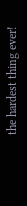the hardest thing ever!